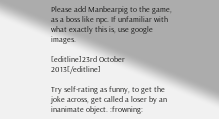Please add Manbearpig to the game, as a boss like npc. If unfamiliar with what exactly this is, use google images.

[editline]23rd October 2013[/editline]

Try self-rating as funny, to get the joke across, get called a loser by an inanimate object. :frowning: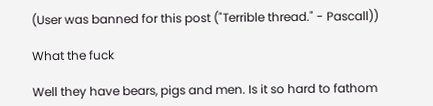(User was banned for this post ("Terrible thread." - Pascall))

What the fuck

Well they have bears, pigs and men. Is it so hard to fathom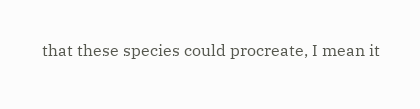that these species could procreate, I mean it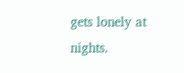gets lonely at nights.